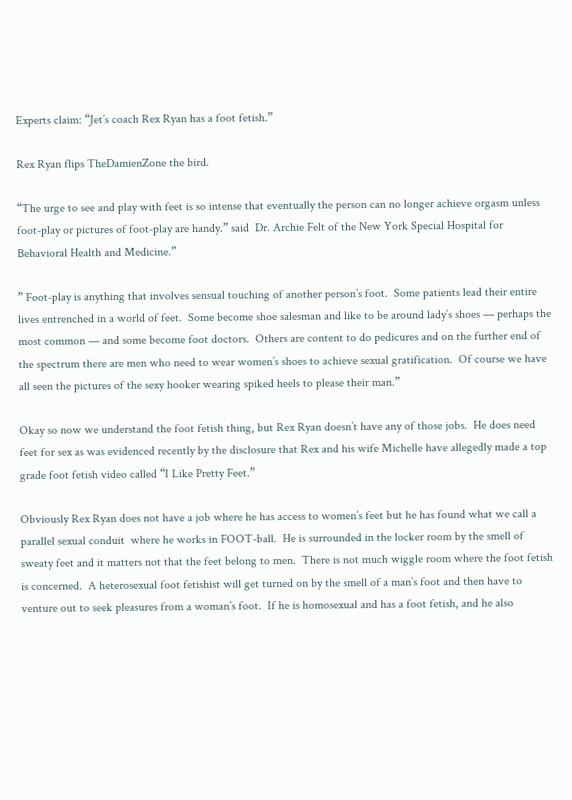Experts claim: “Jet’s coach Rex Ryan has a foot fetish.”

Rex Ryan flips TheDamienZone the bird.

“The urge to see and play with feet is so intense that eventually the person can no longer achieve orgasm unless foot-play or pictures of foot-play are handy.” said  Dr. Archie Felt of the New York Special Hospital for Behavioral Health and Medicine.”

” Foot-play is anything that involves sensual touching of another person’s foot.  Some patients lead their entire lives entrenched in a world of feet.  Some become shoe salesman and like to be around lady’s shoes — perhaps the most common — and some become foot doctors.  Others are content to do pedicures and on the further end of the spectrum there are men who need to wear women’s shoes to achieve sexual gratification.  Of course we have all seen the pictures of the sexy hooker wearing spiked heels to please their man.”

Okay so now we understand the foot fetish thing, but Rex Ryan doesn’t have any of those jobs.  He does need feet for sex as was evidenced recently by the disclosure that Rex and his wife Michelle have allegedly made a top grade foot fetish video called “I Like Pretty Feet.”

Obviously Rex Ryan does not have a job where he has access to women’s feet but he has found what we call a parallel sexual conduit  where he works in FOOT-ball.  He is surrounded in the locker room by the smell of sweaty feet and it matters not that the feet belong to men.  There is not much wiggle room where the foot fetish is concerned.  A heterosexual foot fetishist will get turned on by the smell of a man’s foot and then have to venture out to seek pleasures from a woman’s foot.  If he is homosexual and has a foot fetish, and he also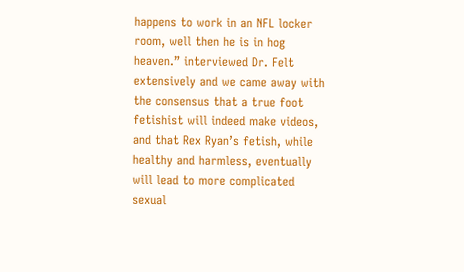happens to work in an NFL locker room, well then he is in hog heaven.” interviewed Dr. Felt extensively and we came away with the consensus that a true foot fetishist will indeed make videos, and that Rex Ryan’s fetish, while healthy and harmless, eventually will lead to more complicated sexual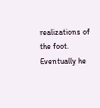realizations of the foot.  Eventually he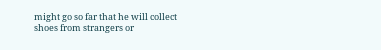might go so far that he will collect shoes from strangers or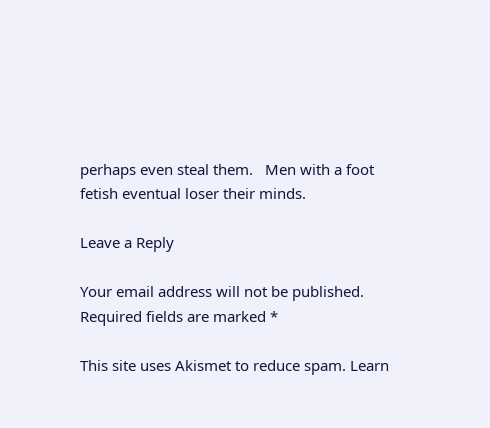perhaps even steal them.   Men with a foot fetish eventual loser their minds.

Leave a Reply

Your email address will not be published. Required fields are marked *

This site uses Akismet to reduce spam. Learn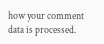how your comment data is processed.